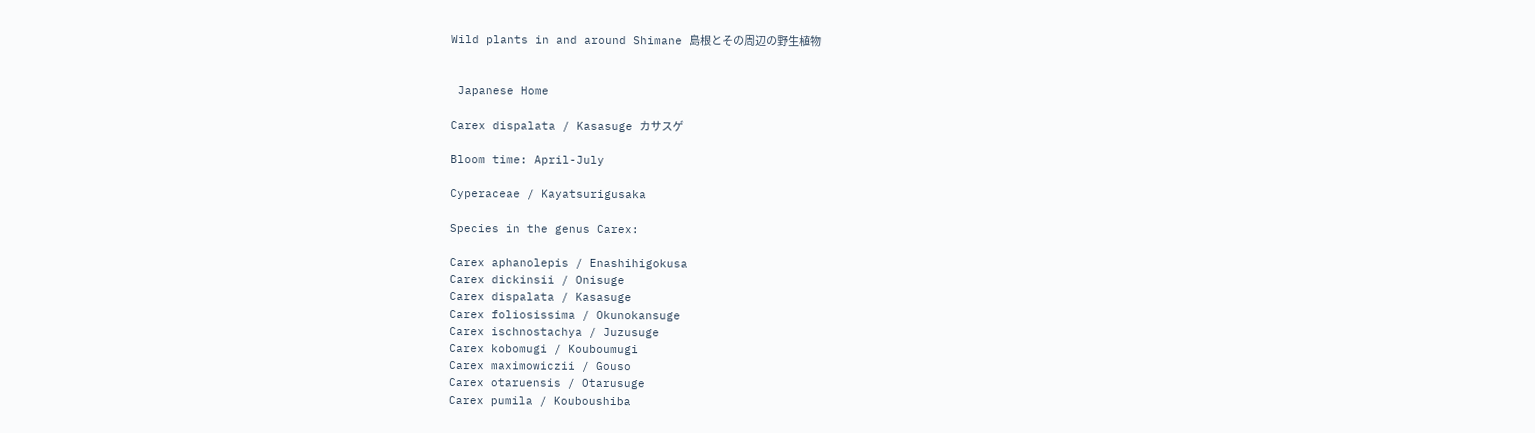Wild plants in and around Shimane 島根とその周辺の野生植物


 Japanese Home

Carex dispalata / Kasasuge カサスゲ

Bloom time: April-July

Cyperaceae / Kayatsurigusaka

Species in the genus Carex:

Carex aphanolepis / Enashihigokusa
Carex dickinsii / Onisuge
Carex dispalata / Kasasuge
Carex foliosissima / Okunokansuge
Carex ischnostachya / Juzusuge
Carex kobomugi / Kouboumugi
Carex maximowiczii / Gouso
Carex otaruensis / Otarusuge
Carex pumila / Kouboushiba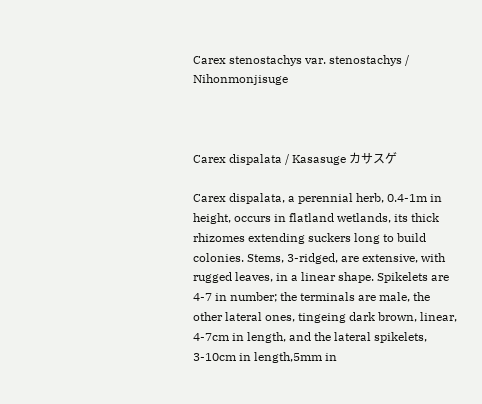Carex stenostachys var. stenostachys / Nihonmonjisuge



Carex dispalata / Kasasuge カサスゲ

Carex dispalata, a perennial herb, 0.4-1m in height, occurs in flatland wetlands, its thick rhizomes extending suckers long to build colonies. Stems, 3-ridged, are extensive, with rugged leaves, in a linear shape. Spikelets are 4-7 in number; the terminals are male, the other lateral ones, tingeing dark brown, linear, 4-7cm in length, and the lateral spikelets, 3-10cm in length,5mm in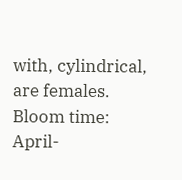with, cylindrical, are females. Bloom time: April-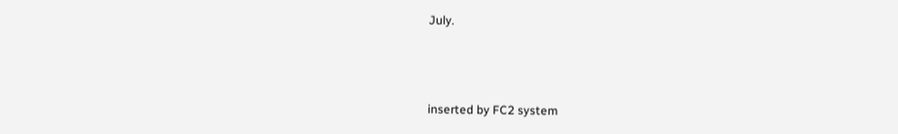July.



inserted by FC2 system